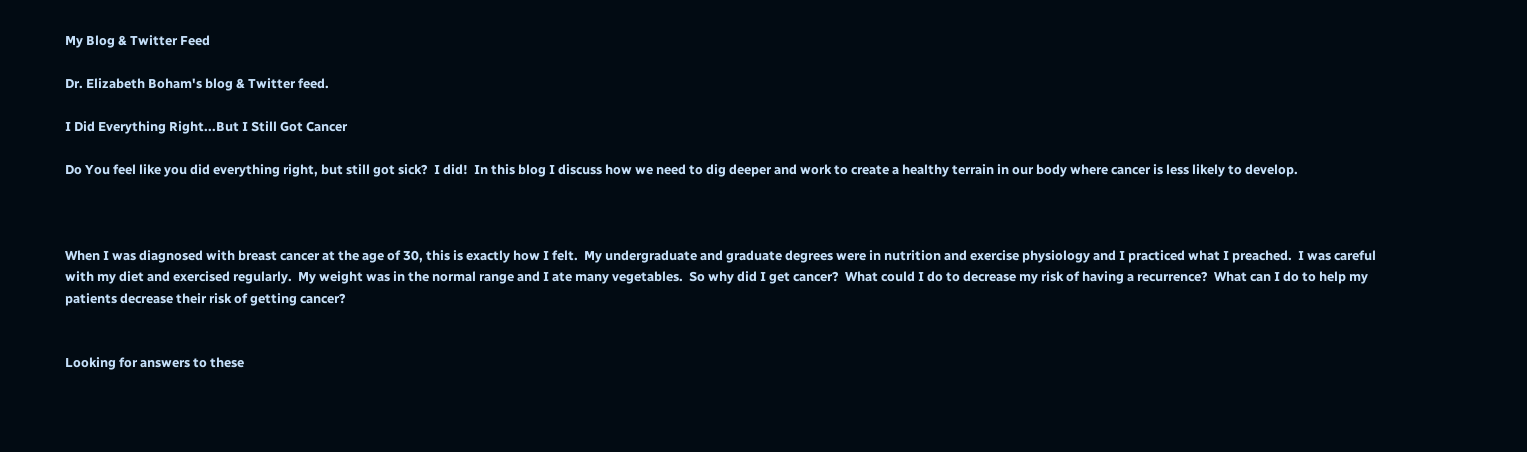My Blog & Twitter Feed

Dr. Elizabeth Boham's blog & Twitter feed.

I Did Everything Right...But I Still Got Cancer

Do You feel like you did everything right, but still got sick?  I did!  In this blog I discuss how we need to dig deeper and work to create a healthy terrain in our body where cancer is less likely to develop.



When I was diagnosed with breast cancer at the age of 30, this is exactly how I felt.  My undergraduate and graduate degrees were in nutrition and exercise physiology and I practiced what I preached.  I was careful with my diet and exercised regularly.  My weight was in the normal range and I ate many vegetables.  So why did I get cancer?  What could I do to decrease my risk of having a recurrence?  What can I do to help my patients decrease their risk of getting cancer?


Looking for answers to these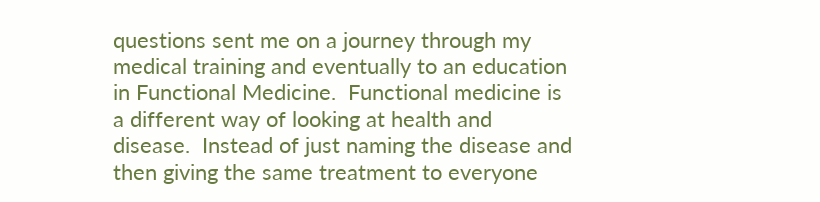questions sent me on a journey through my medical training and eventually to an education in Functional Medicine.  Functional medicine is a different way of looking at health and disease.  Instead of just naming the disease and then giving the same treatment to everyone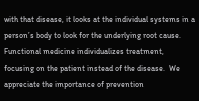with that disease, it looks at the individual systems in a person’s body to look for the underlying root cause.  Functional medicine individualizes treatment, focusing on the patient instead of the disease.  We appreciate the importance of prevention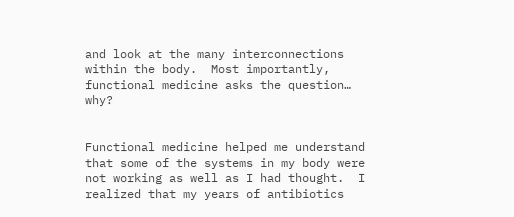and look at the many interconnections within the body.  Most importantly, functional medicine asks the question… why?


Functional medicine helped me understand that some of the systems in my body were not working as well as I had thought.  I realized that my years of antibiotics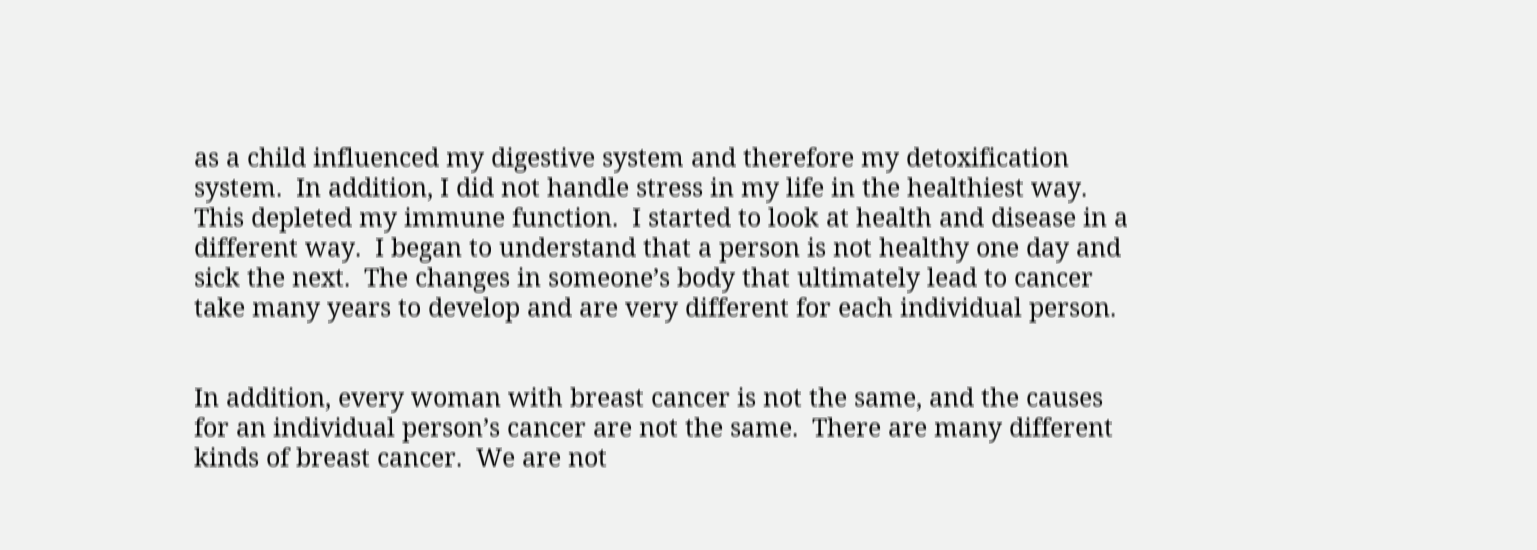as a child influenced my digestive system and therefore my detoxification system.  In addition, I did not handle stress in my life in the healthiest way.  This depleted my immune function.  I started to look at health and disease in a different way.  I began to understand that a person is not healthy one day and sick the next.  The changes in someone’s body that ultimately lead to cancer take many years to develop and are very different for each individual person.


In addition, every woman with breast cancer is not the same, and the causes for an individual person’s cancer are not the same.  There are many different kinds of breast cancer.  We are not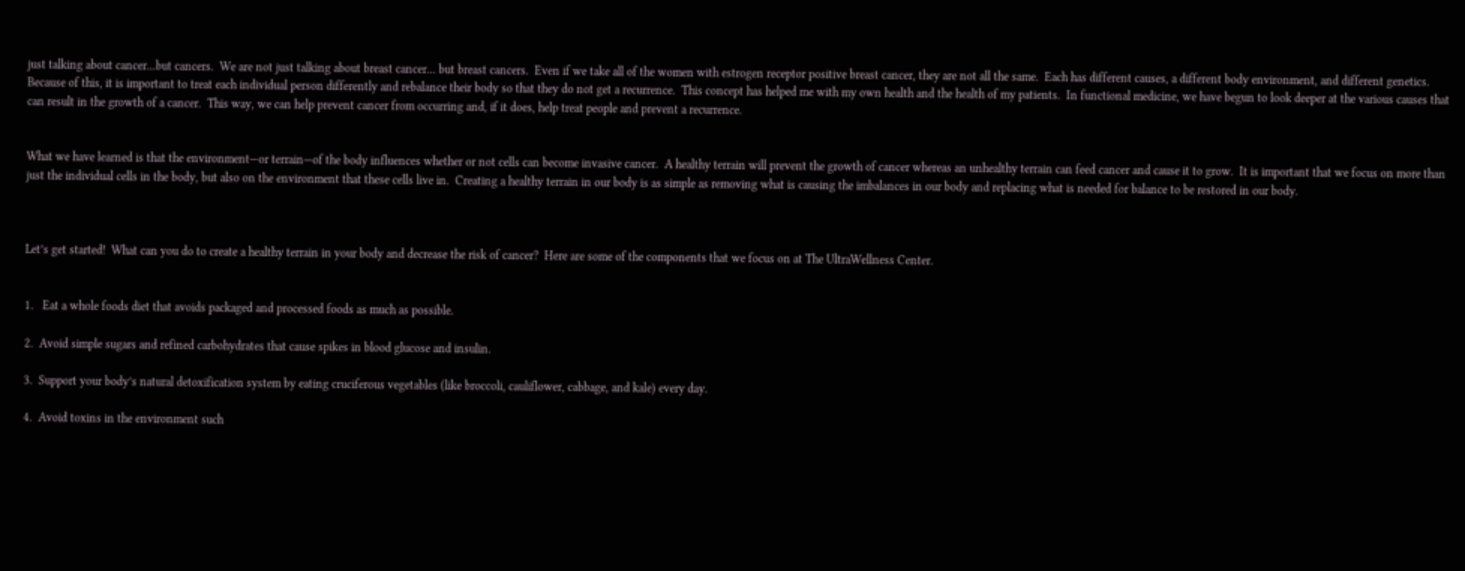just talking about cancer…but cancers.  We are not just talking about breast cancer… but breast cancers.  Even if we take all of the women with estrogen receptor positive breast cancer, they are not all the same.  Each has different causes, a different body environment, and different genetics. Because of this, it is important to treat each individual person differently and rebalance their body so that they do not get a recurrence.  This concept has helped me with my own health and the health of my patients.  In functional medicine, we have begun to look deeper at the various causes that can result in the growth of a cancer.  This way, we can help prevent cancer from occurring and, if it does, help treat people and prevent a recurrence.


What we have learned is that the environment—or terrain—of the body influences whether or not cells can become invasive cancer.  A healthy terrain will prevent the growth of cancer whereas an unhealthy terrain can feed cancer and cause it to grow.  It is important that we focus on more than just the individual cells in the body, but also on the environment that these cells live in.  Creating a healthy terrain in our body is as simple as removing what is causing the imbalances in our body and replacing what is needed for balance to be restored in our body.



Let’s get started!  What can you do to create a healthy terrain in your body and decrease the risk of cancer?  Here are some of the components that we focus on at The UltraWellness Center.


1.   Eat a whole foods diet that avoids packaged and processed foods as much as possible.

2.  Avoid simple sugars and refined carbohydrates that cause spikes in blood glucose and insulin.

3.  Support your body’s natural detoxification system by eating cruciferous vegetables (like broccoli, cauliflower, cabbage, and kale) every day.

4.  Avoid toxins in the environment such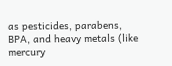as pesticides, parabens, BPA, and heavy metals (like mercury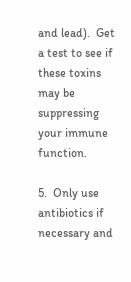and lead).  Get a test to see if these toxins may be suppressing your immune function.

5.  Only use antibiotics if necessary and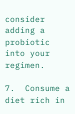consider adding a probiotic into your regimen.

7.  Consume a diet rich in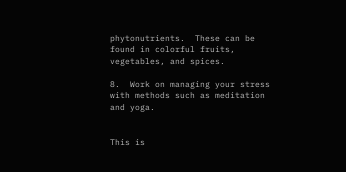phytonutrients.  These can be found in colorful fruits, vegetables, and spices.

8.  Work on managing your stress with methods such as meditation and yoga.


This is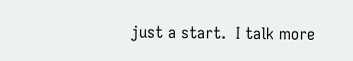just a start.  I talk more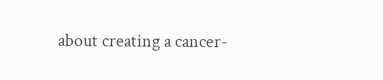about creating a cancer-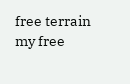free terrain my free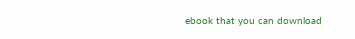ebook that you can download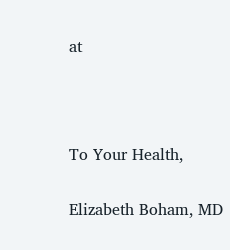at



To Your Health,

Elizabeth Boham, MD